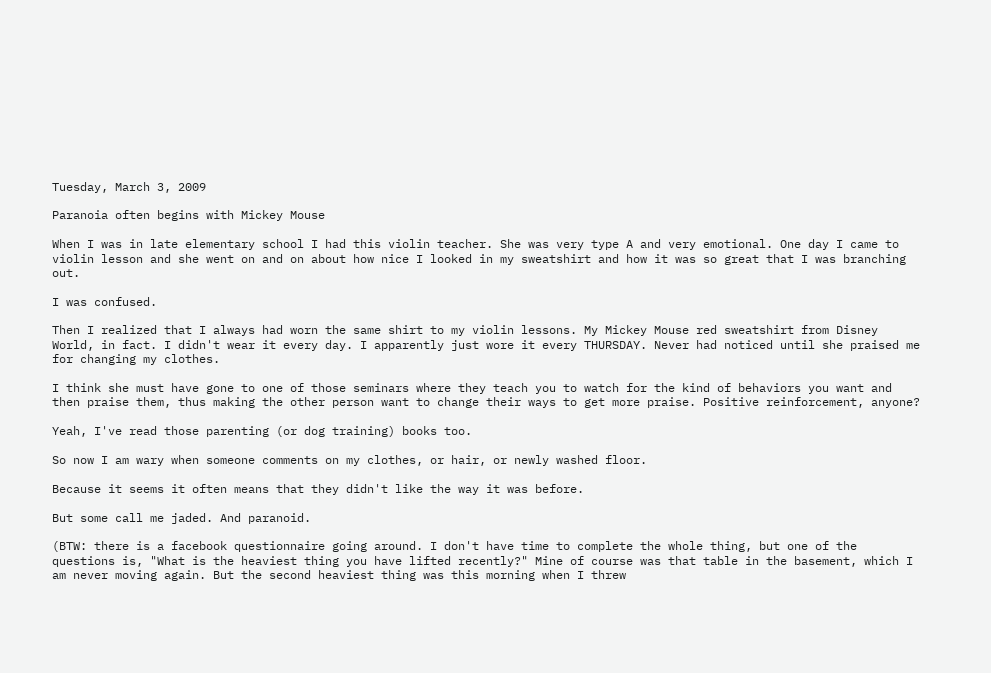Tuesday, March 3, 2009

Paranoia often begins with Mickey Mouse

When I was in late elementary school I had this violin teacher. She was very type A and very emotional. One day I came to violin lesson and she went on and on about how nice I looked in my sweatshirt and how it was so great that I was branching out.

I was confused.

Then I realized that I always had worn the same shirt to my violin lessons. My Mickey Mouse red sweatshirt from Disney World, in fact. I didn't wear it every day. I apparently just wore it every THURSDAY. Never had noticed until she praised me for changing my clothes.

I think she must have gone to one of those seminars where they teach you to watch for the kind of behaviors you want and then praise them, thus making the other person want to change their ways to get more praise. Positive reinforcement, anyone?

Yeah, I've read those parenting (or dog training) books too.

So now I am wary when someone comments on my clothes, or hair, or newly washed floor.

Because it seems it often means that they didn't like the way it was before.

But some call me jaded. And paranoid.

(BTW: there is a facebook questionnaire going around. I don't have time to complete the whole thing, but one of the questions is, "What is the heaviest thing you have lifted recently?" Mine of course was that table in the basement, which I am never moving again. But the second heaviest thing was this morning when I threw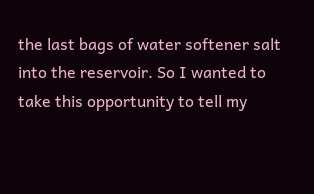the last bags of water softener salt into the reservoir. So I wanted to take this opportunity to tell my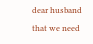dear husband that we need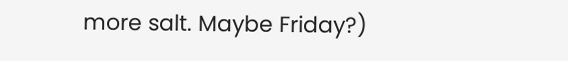more salt. Maybe Friday?)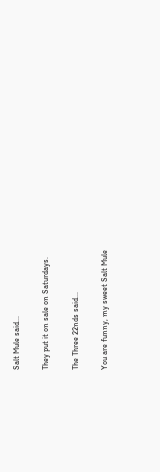Salt Mule said...

They put it on sale on Saturdays.

The Three 22nds said...

You are funny, my sweet Salt Mule